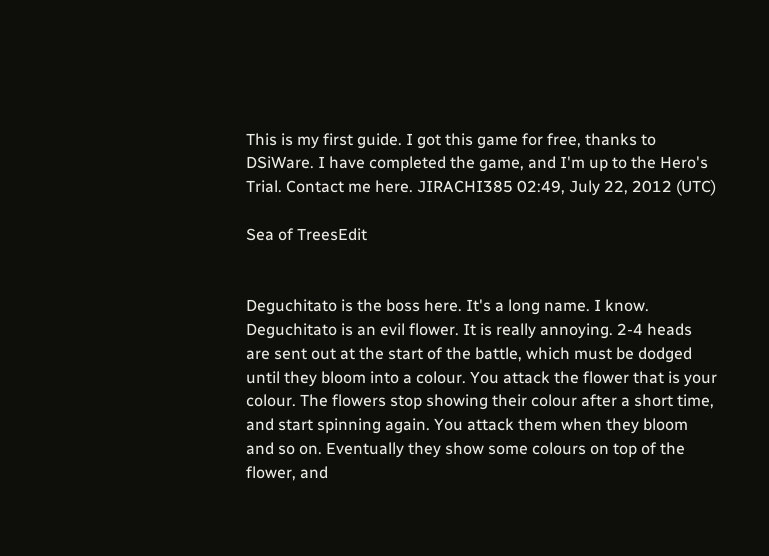This is my first guide. I got this game for free, thanks to DSiWare. I have completed the game, and I'm up to the Hero's Trial. Contact me here. JIRACHI385 02:49, July 22, 2012 (UTC)

Sea of TreesEdit


Deguchitato is the boss here. It's a long name. I know. Deguchitato is an evil flower. It is really annoying. 2-4 heads are sent out at the start of the battle, which must be dodged until they bloom into a colour. You attack the flower that is your colour. The flowers stop showing their colour after a short time, and start spinning again. You attack them when they bloom and so on. Eventually they show some colours on top of the flower, and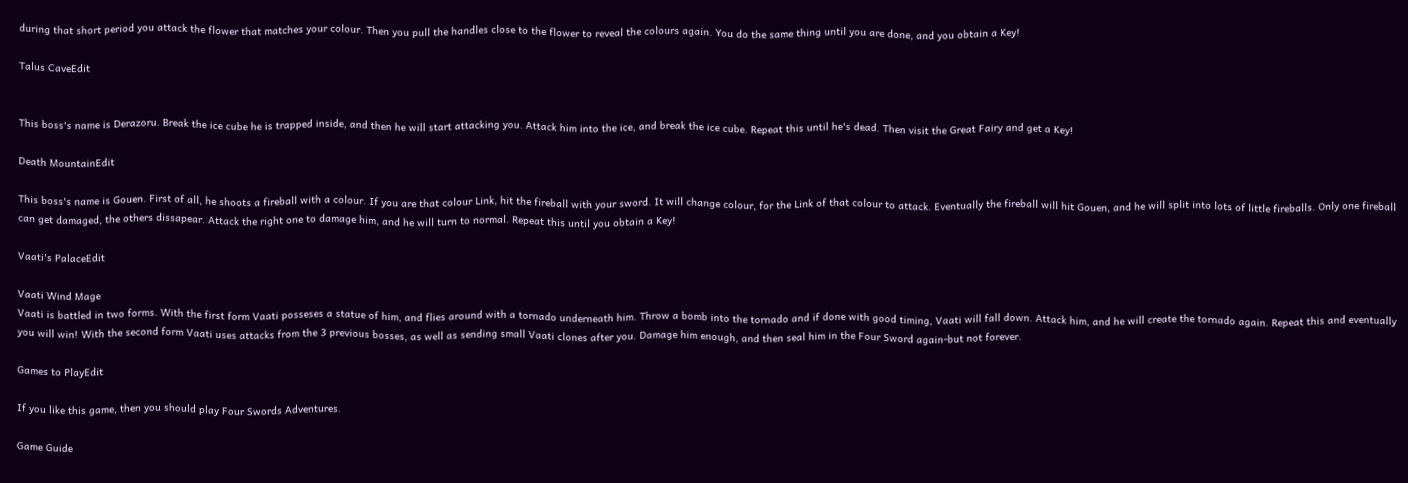during that short period you attack the flower that matches your colour. Then you pull the handles close to the flower to reveal the colours again. You do the same thing until you are done, and you obtain a Key!

Talus CaveEdit


This boss's name is Derazoru. Break the ice cube he is trapped inside, and then he will start attacking you. Attack him into the ice, and break the ice cube. Repeat this until he's dead. Then visit the Great Fairy and get a Key!

Death MountainEdit

This boss's name is Gouen. First of all, he shoots a fireball with a colour. If you are that colour Link, hit the fireball with your sword. It will change colour, for the Link of that colour to attack. Eventually the fireball will hit Gouen, and he will split into lots of little fireballs. Only one fireball can get damaged, the others dissapear. Attack the right one to damage him, and he will turn to normal. Repeat this until you obtain a Key!

Vaati's PalaceEdit

Vaati Wind Mage
Vaati is battled in two forms. With the first form Vaati posseses a statue of him, and flies around with a tornado underneath him. Throw a bomb into the tornado and if done with good timing, Vaati will fall down. Attack him, and he will create the tornado again. Repeat this and eventually you will win! With the second form Vaati uses attacks from the 3 previous bosses, as well as sending small Vaati clones after you. Damage him enough, and then seal him in the Four Sword again-but not forever.

Games to PlayEdit

If you like this game, then you should play Four Swords Adventures.

Game Guide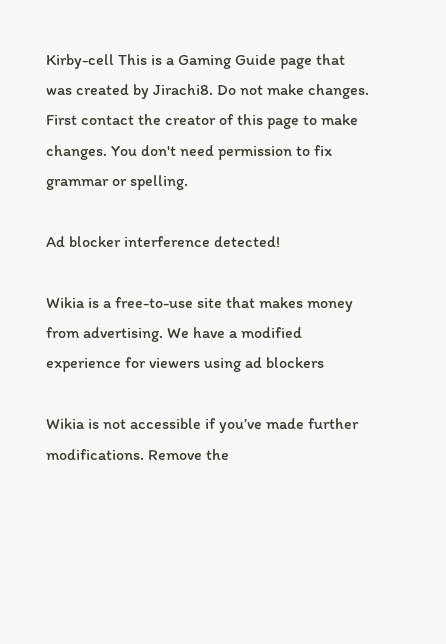Kirby-cell This is a Gaming Guide page that was created by Jirachi8. Do not make changes. First contact the creator of this page to make changes. You don't need permission to fix grammar or spelling.

Ad blocker interference detected!

Wikia is a free-to-use site that makes money from advertising. We have a modified experience for viewers using ad blockers

Wikia is not accessible if you’ve made further modifications. Remove the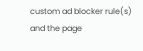custom ad blocker rule(s) and the page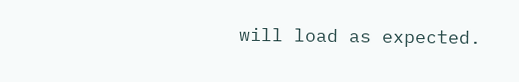will load as expected.